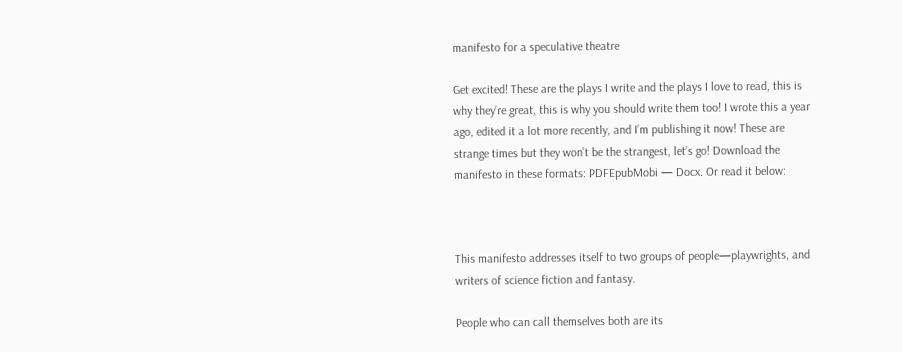manifesto for a speculative theatre

Get excited! These are the plays I write and the plays I love to read, this is why they’re great, this is why you should write them too! I wrote this a year ago, edited it a lot more recently, and I’m publishing it now! These are strange times but they won’t be the strangest, let’s go! Download the manifesto in these formats: PDFEpubMobi — Docx. Or read it below:



This manifesto addresses itself to two groups of people—playwrights, and writers of science fiction and fantasy.

People who can call themselves both are its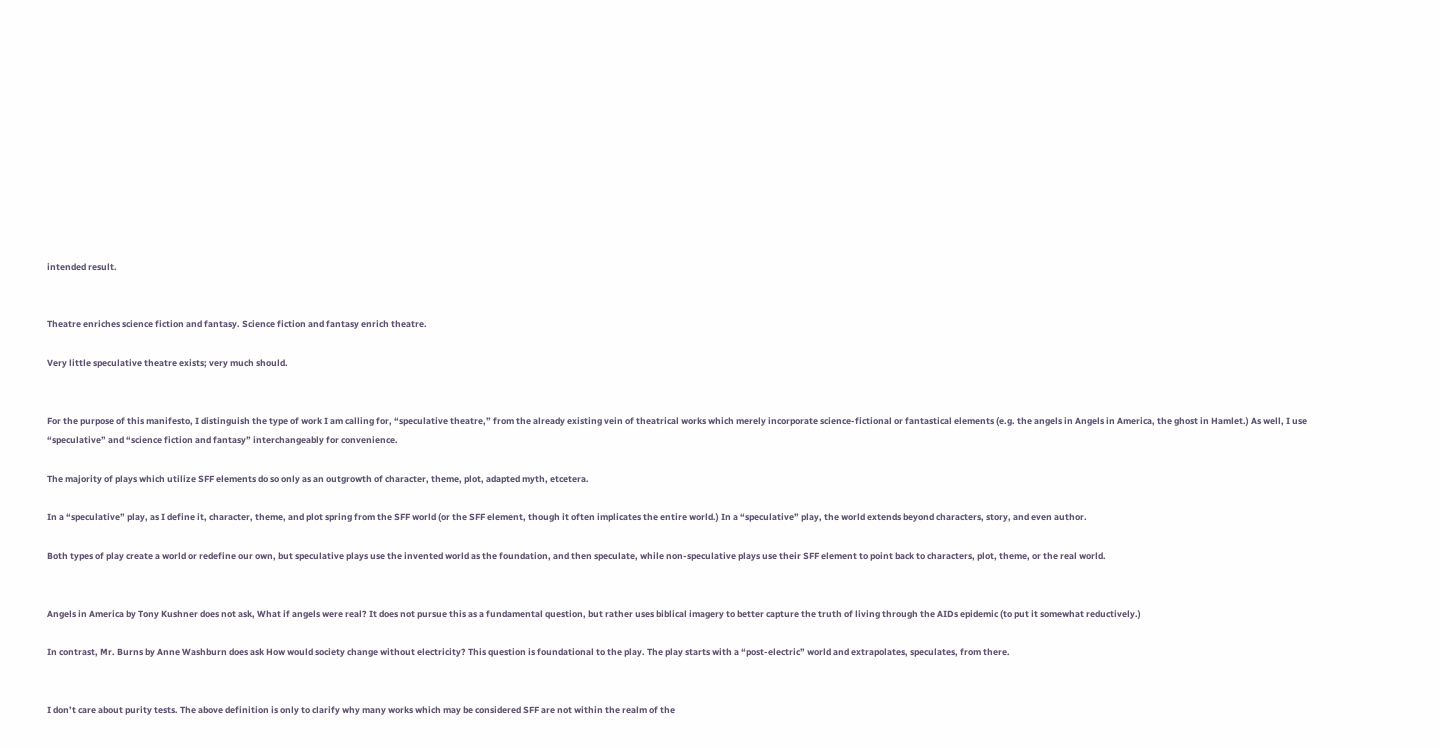intended result.


Theatre enriches science fiction and fantasy. Science fiction and fantasy enrich theatre.

Very little speculative theatre exists; very much should.


For the purpose of this manifesto, I distinguish the type of work I am calling for, “speculative theatre,” from the already existing vein of theatrical works which merely incorporate science-fictional or fantastical elements (e.g. the angels in Angels in America, the ghost in Hamlet.) As well, I use “speculative” and “science fiction and fantasy” interchangeably for convenience.

The majority of plays which utilize SFF elements do so only as an outgrowth of character, theme, plot, adapted myth, etcetera.

In a “speculative” play, as I define it, character, theme, and plot spring from the SFF world (or the SFF element, though it often implicates the entire world.) In a “speculative” play, the world extends beyond characters, story, and even author.

Both types of play create a world or redefine our own, but speculative plays use the invented world as the foundation, and then speculate, while non-speculative plays use their SFF element to point back to characters, plot, theme, or the real world.


Angels in America by Tony Kushner does not ask, What if angels were real? It does not pursue this as a fundamental question, but rather uses biblical imagery to better capture the truth of living through the AIDs epidemic (to put it somewhat reductively.)

In contrast, Mr. Burns by Anne Washburn does ask How would society change without electricity? This question is foundational to the play. The play starts with a “post-electric” world and extrapolates, speculates, from there.


I don’t care about purity tests. The above definition is only to clarify why many works which may be considered SFF are not within the realm of the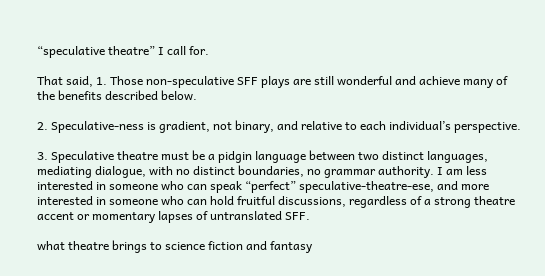“speculative theatre” I call for.

That said, 1. Those non-speculative SFF plays are still wonderful and achieve many of the benefits described below.

2. Speculative-ness is gradient, not binary, and relative to each individual’s perspective.

3. Speculative theatre must be a pidgin language between two distinct languages, mediating dialogue, with no distinct boundaries, no grammar authority. I am less interested in someone who can speak “perfect” speculative-theatre-ese, and more interested in someone who can hold fruitful discussions, regardless of a strong theatre accent or momentary lapses of untranslated SFF.

what theatre brings to science fiction and fantasy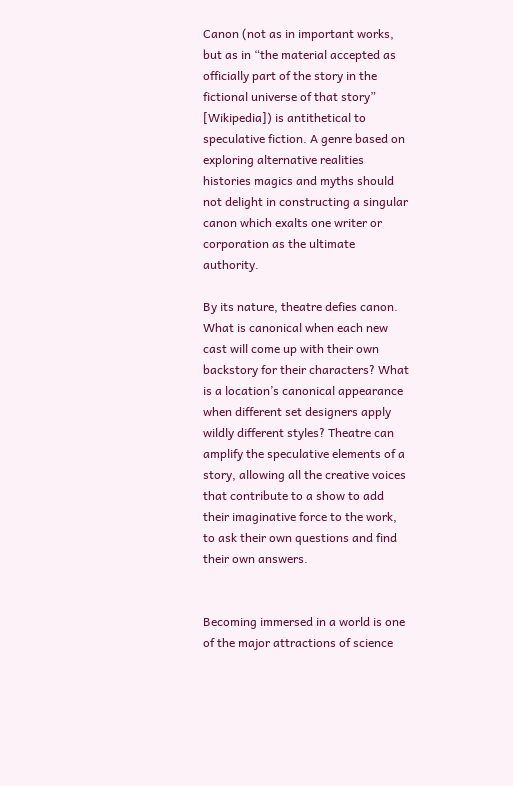Canon (not as in important works, but as in “the material accepted as officially part of the story in the fictional universe of that story” [Wikipedia]) is antithetical to speculative fiction. A genre based on exploring alternative realities histories magics and myths should not delight in constructing a singular canon which exalts one writer or corporation as the ultimate authority.

By its nature, theatre defies canon. What is canonical when each new cast will come up with their own backstory for their characters? What is a location’s canonical appearance when different set designers apply wildly different styles? Theatre can amplify the speculative elements of a story, allowing all the creative voices that contribute to a show to add their imaginative force to the work, to ask their own questions and find their own answers.


Becoming immersed in a world is one of the major attractions of science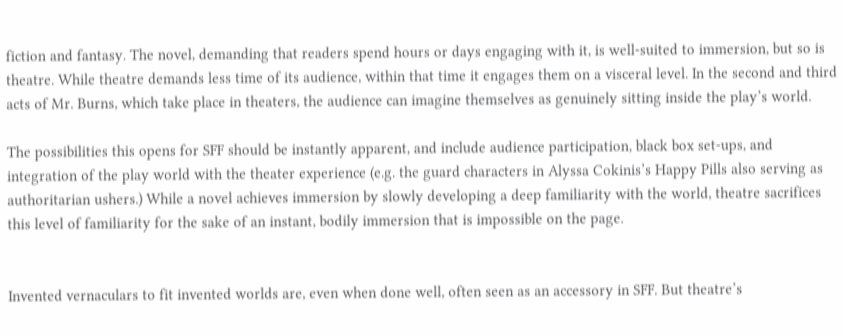fiction and fantasy. The novel, demanding that readers spend hours or days engaging with it, is well-suited to immersion, but so is theatre. While theatre demands less time of its audience, within that time it engages them on a visceral level. In the second and third acts of Mr. Burns, which take place in theaters, the audience can imagine themselves as genuinely sitting inside the play’s world.

The possibilities this opens for SFF should be instantly apparent, and include audience participation, black box set-ups, and integration of the play world with the theater experience (e.g. the guard characters in Alyssa Cokinis’s Happy Pills also serving as authoritarian ushers.) While a novel achieves immersion by slowly developing a deep familiarity with the world, theatre sacrifices this level of familiarity for the sake of an instant, bodily immersion that is impossible on the page.


Invented vernaculars to fit invented worlds are, even when done well, often seen as an accessory in SFF. But theatre’s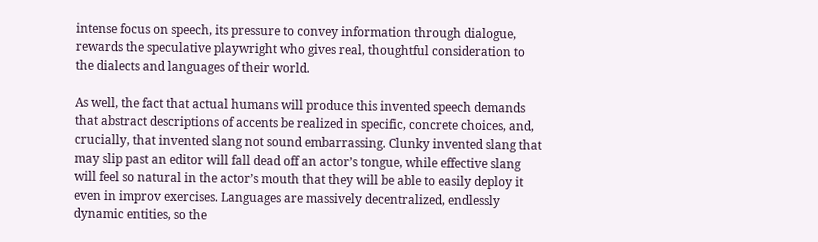intense focus on speech, its pressure to convey information through dialogue, rewards the speculative playwright who gives real, thoughtful consideration to the dialects and languages of their world.

As well, the fact that actual humans will produce this invented speech demands that abstract descriptions of accents be realized in specific, concrete choices, and, crucially, that invented slang not sound embarrassing. Clunky invented slang that may slip past an editor will fall dead off an actor’s tongue, while effective slang will feel so natural in the actor’s mouth that they will be able to easily deploy it even in improv exercises. Languages are massively decentralized, endlessly dynamic entities, so the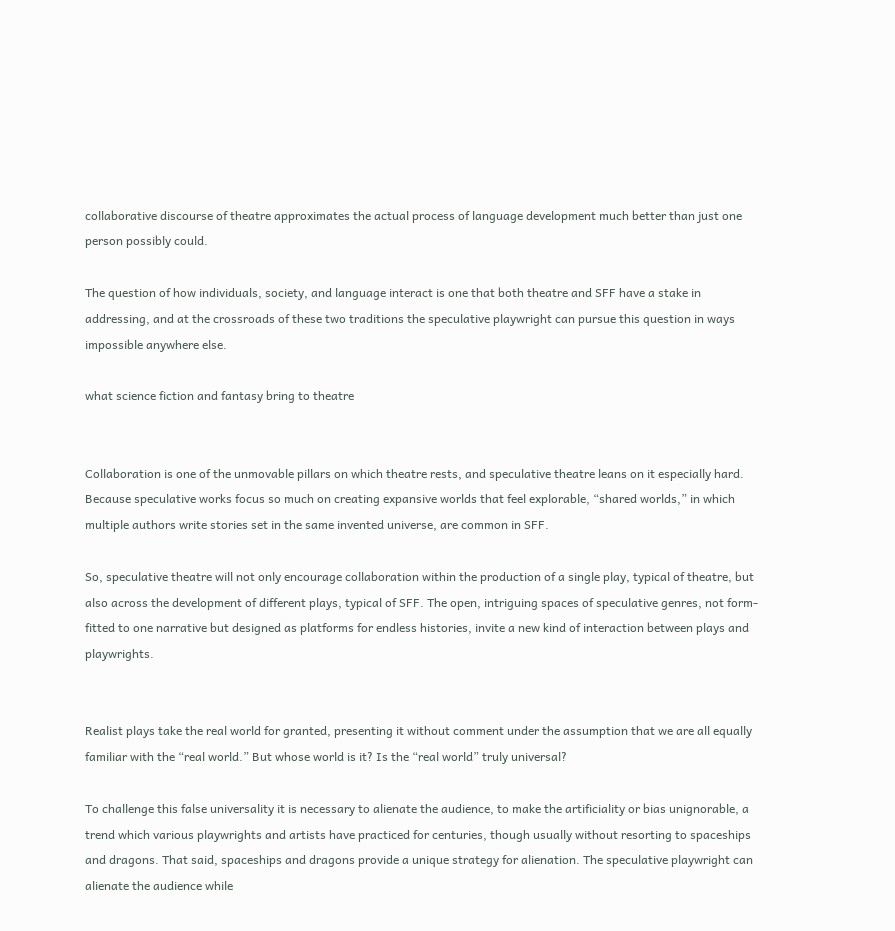collaborative discourse of theatre approximates the actual process of language development much better than just one person possibly could.

The question of how individuals, society, and language interact is one that both theatre and SFF have a stake in addressing, and at the crossroads of these two traditions the speculative playwright can pursue this question in ways impossible anywhere else.

what science fiction and fantasy bring to theatre


Collaboration is one of the unmovable pillars on which theatre rests, and speculative theatre leans on it especially hard. Because speculative works focus so much on creating expansive worlds that feel explorable, “shared worlds,” in which multiple authors write stories set in the same invented universe, are common in SFF.

So, speculative theatre will not only encourage collaboration within the production of a single play, typical of theatre, but also across the development of different plays, typical of SFF. The open, intriguing spaces of speculative genres, not form-fitted to one narrative but designed as platforms for endless histories, invite a new kind of interaction between plays and playwrights.


Realist plays take the real world for granted, presenting it without comment under the assumption that we are all equally familiar with the “real world.” But whose world is it? Is the “real world” truly universal?

To challenge this false universality it is necessary to alienate the audience, to make the artificiality or bias unignorable, a trend which various playwrights and artists have practiced for centuries, though usually without resorting to spaceships and dragons. That said, spaceships and dragons provide a unique strategy for alienation. The speculative playwright can alienate the audience while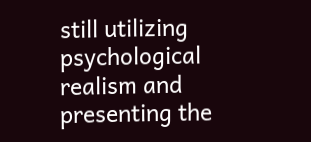still utilizing psychological realism and presenting the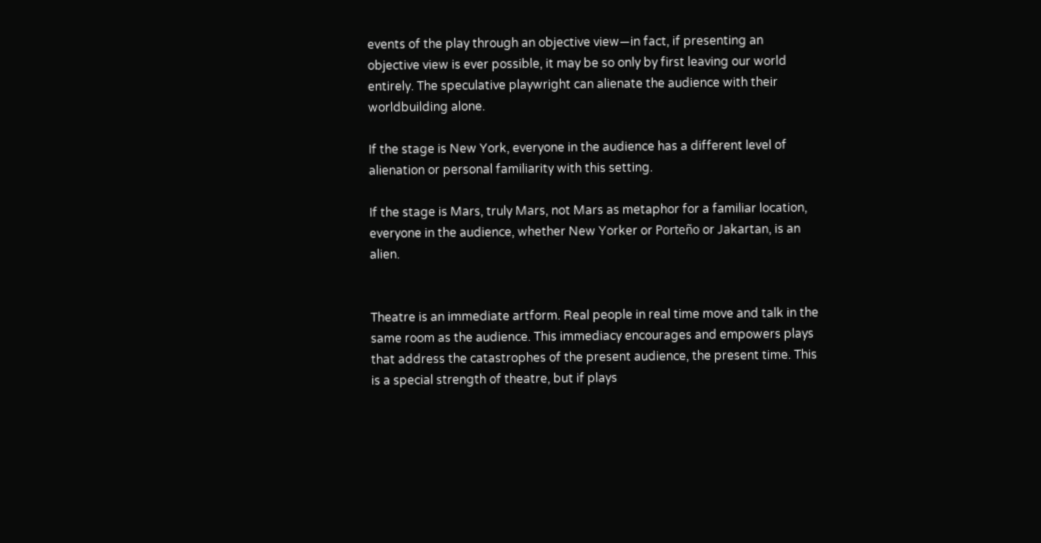events of the play through an objective view—in fact, if presenting an objective view is ever possible, it may be so only by first leaving our world entirely. The speculative playwright can alienate the audience with their worldbuilding alone.

If the stage is New York, everyone in the audience has a different level of alienation or personal familiarity with this setting.

If the stage is Mars, truly Mars, not Mars as metaphor for a familiar location, everyone in the audience, whether New Yorker or Porteño or Jakartan, is an alien.


Theatre is an immediate artform. Real people in real time move and talk in the same room as the audience. This immediacy encourages and empowers plays that address the catastrophes of the present audience, the present time. This is a special strength of theatre, but if plays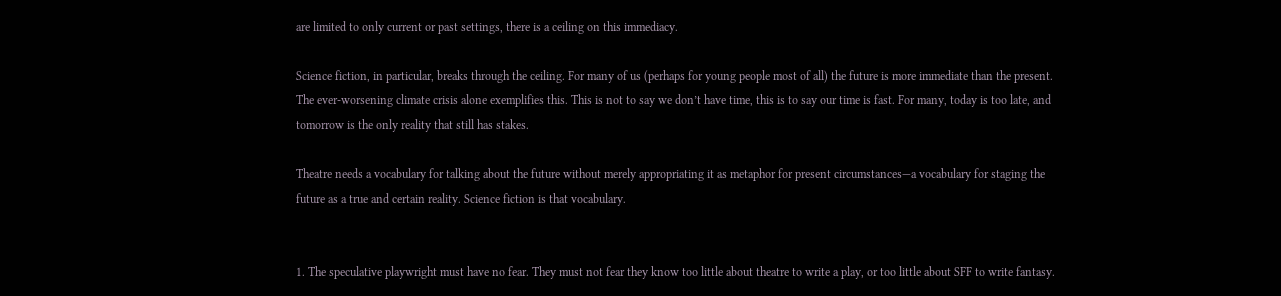are limited to only current or past settings, there is a ceiling on this immediacy.

Science fiction, in particular, breaks through the ceiling. For many of us (perhaps for young people most of all) the future is more immediate than the present. The ever-worsening climate crisis alone exemplifies this. This is not to say we don’t have time, this is to say our time is fast. For many, today is too late, and tomorrow is the only reality that still has stakes.

Theatre needs a vocabulary for talking about the future without merely appropriating it as metaphor for present circumstances—a vocabulary for staging the future as a true and certain reality. Science fiction is that vocabulary.


1. The speculative playwright must have no fear. They must not fear they know too little about theatre to write a play, or too little about SFF to write fantasy.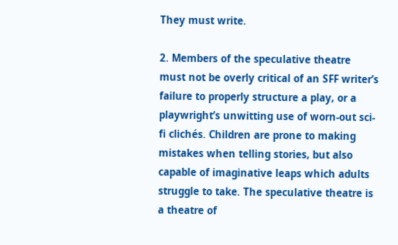They must write.

2. Members of the speculative theatre must not be overly critical of an SFF writer’s failure to properly structure a play, or a playwright’s unwitting use of worn-out sci-fi clichés. Children are prone to making mistakes when telling stories, but also capable of imaginative leaps which adults struggle to take. The speculative theatre is a theatre of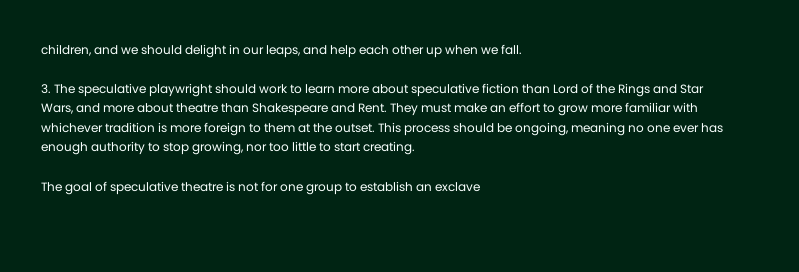children, and we should delight in our leaps, and help each other up when we fall.

3. The speculative playwright should work to learn more about speculative fiction than Lord of the Rings and Star Wars, and more about theatre than Shakespeare and Rent. They must make an effort to grow more familiar with whichever tradition is more foreign to them at the outset. This process should be ongoing, meaning no one ever has enough authority to stop growing, nor too little to start creating.

The goal of speculative theatre is not for one group to establish an exclave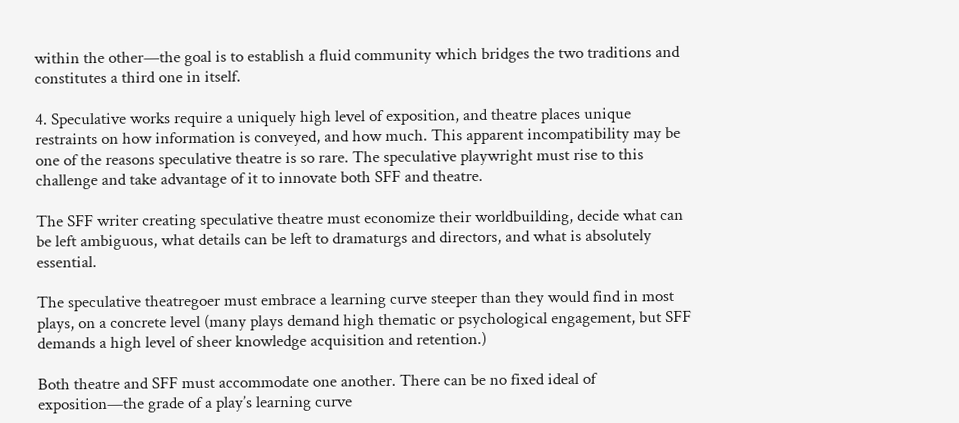within the other—the goal is to establish a fluid community which bridges the two traditions and constitutes a third one in itself.

4. Speculative works require a uniquely high level of exposition, and theatre places unique restraints on how information is conveyed, and how much. This apparent incompatibility may be one of the reasons speculative theatre is so rare. The speculative playwright must rise to this challenge and take advantage of it to innovate both SFF and theatre.

The SFF writer creating speculative theatre must economize their worldbuilding, decide what can be left ambiguous, what details can be left to dramaturgs and directors, and what is absolutely essential.

The speculative theatregoer must embrace a learning curve steeper than they would find in most plays, on a concrete level (many plays demand high thematic or psychological engagement, but SFF demands a high level of sheer knowledge acquisition and retention.)

Both theatre and SFF must accommodate one another. There can be no fixed ideal of exposition—the grade of a play’s learning curve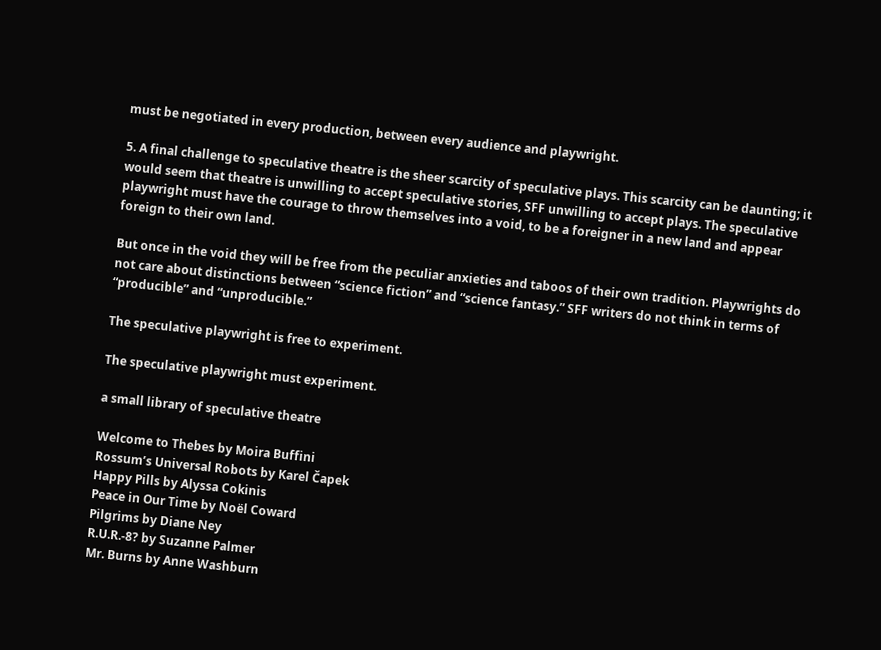must be negotiated in every production, between every audience and playwright.

5. A final challenge to speculative theatre is the sheer scarcity of speculative plays. This scarcity can be daunting; it would seem that theatre is unwilling to accept speculative stories, SFF unwilling to accept plays. The speculative playwright must have the courage to throw themselves into a void, to be a foreigner in a new land and appear foreign to their own land.

But once in the void they will be free from the peculiar anxieties and taboos of their own tradition. Playwrights do not care about distinctions between “science fiction” and “science fantasy.” SFF writers do not think in terms of “producible” and “unproducible.”

The speculative playwright is free to experiment.

The speculative playwright must experiment.

a small library of speculative theatre

Welcome to Thebes by Moira Buffini
Rossum’s Universal Robots by Karel Čapek
Happy Pills by Alyssa Cokinis
Peace in Our Time by Noël Coward
Pilgrims by Diane Ney
R.U.R.-8? by Suzanne Palmer
Mr. Burns by Anne Washburn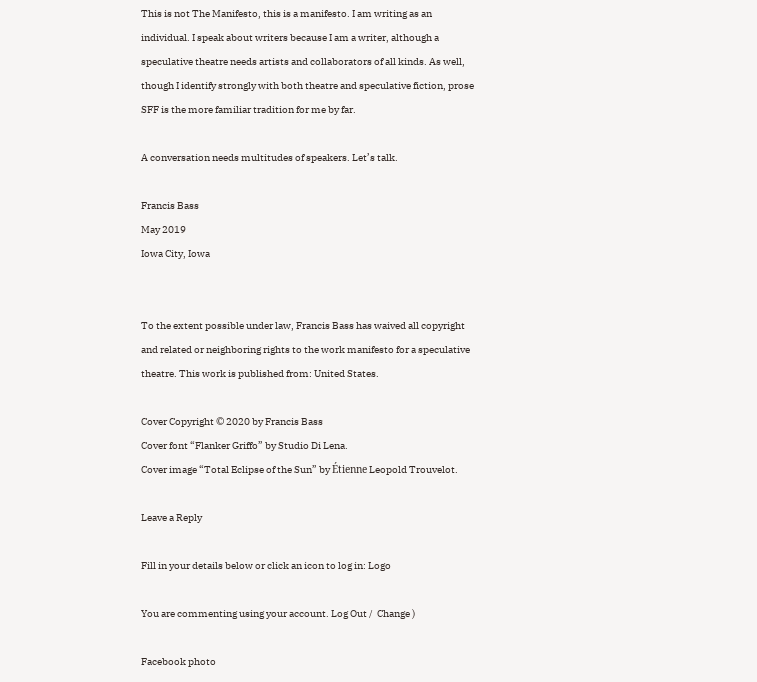This is not The Manifesto, this is a manifesto. I am writing as an individual. I speak about writers because I am a writer, although a speculative theatre needs artists and collaborators of all kinds. As well, though I identify strongly with both theatre and speculative fiction, prose SFF is the more familiar tradition for me by far.

A conversation needs multitudes of speakers. Let’s talk.

Francis Bass
May 2019
Iowa City, Iowa


To the extent possible under law, Francis Bass has waived all copyright and related or neighboring rights to the work manifesto for a speculative theatre. This work is published from: United States.

Cover Copyright © 2020 by Francis Bass
Cover font “Flanker Griffo” by Studio Di Lena.
Cover image “Total Eclipse of the Sun” by Étienne Leopold Trouvelot.

Leave a Reply

Fill in your details below or click an icon to log in: Logo

You are commenting using your account. Log Out /  Change )

Facebook photo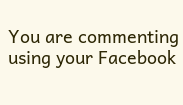You are commenting using your Facebook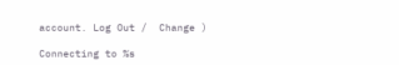account. Log Out /  Change )

Connecting to %s